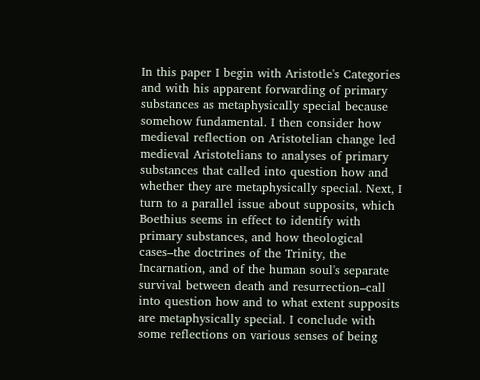In this paper I begin with Aristotle's Categories and with his apparent forwarding of primary substances as metaphysically special because somehow fundamental. I then consider how medieval reflection on Aristotelian change led medieval Aristotelians to analyses of primary substances that called into question how and whether they are metaphysically special. Next, I turn to a parallel issue about supposits, which Boethius seems in effect to identify with primary substances, and how theological cases–the doctrines of the Trinity, the Incarnation, and of the human soul's separate survival between death and resurrection–call into question how and to what extent supposits are metaphysically special. I conclude with some reflections on various senses of being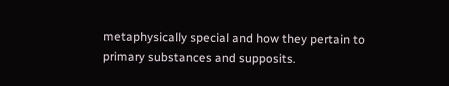metaphysically special and how they pertain to primary substances and supposits.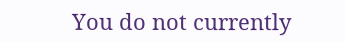You do not currently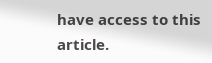have access to this article.